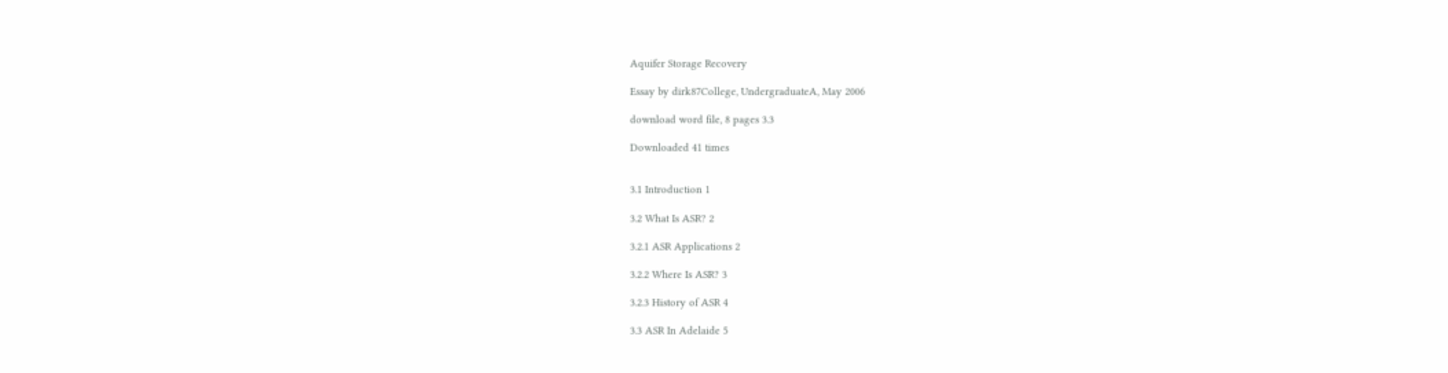Aquifer Storage Recovery

Essay by dirk87College, UndergraduateA, May 2006

download word file, 8 pages 3.3

Downloaded 41 times


3.1 Introduction 1

3.2 What Is ASR? 2

3.2.1 ASR Applications 2

3.2.2 Where Is ASR? 3

3.2.3 History of ASR 4

3.3 ASR In Adelaide 5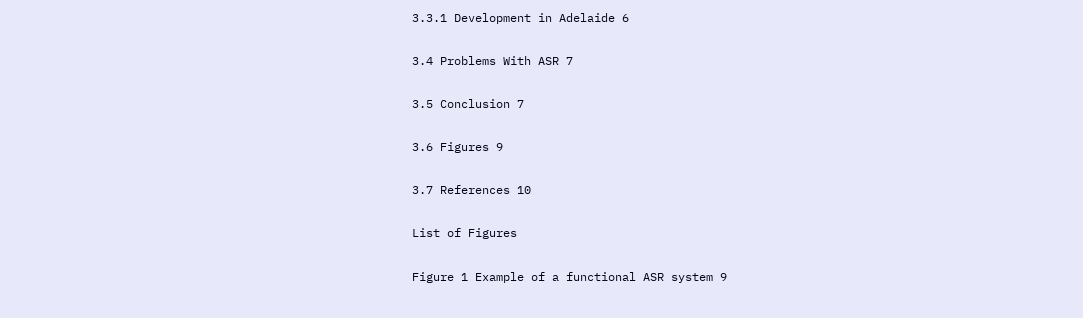3.3.1 Development in Adelaide 6

3.4 Problems With ASR 7

3.5 Conclusion 7

3.6 Figures 9

3.7 References 10

List of Figures

Figure 1 Example of a functional ASR system 9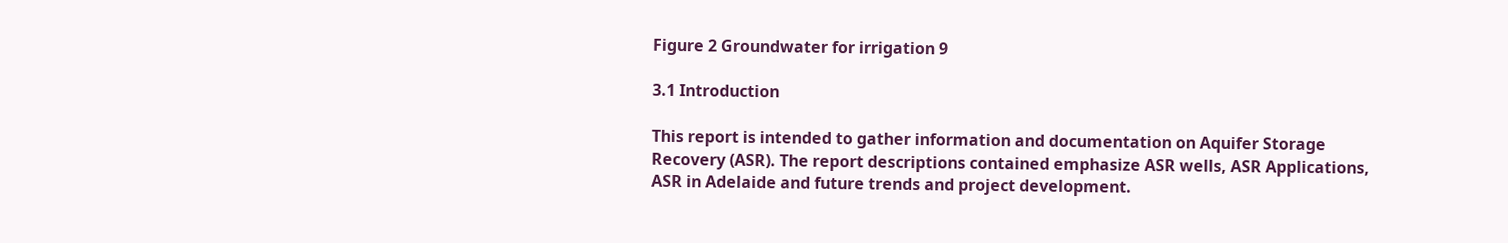Figure 2 Groundwater for irrigation 9

3.1 Introduction

This report is intended to gather information and documentation on Aquifer Storage Recovery (ASR). The report descriptions contained emphasize ASR wells, ASR Applications, ASR in Adelaide and future trends and project development.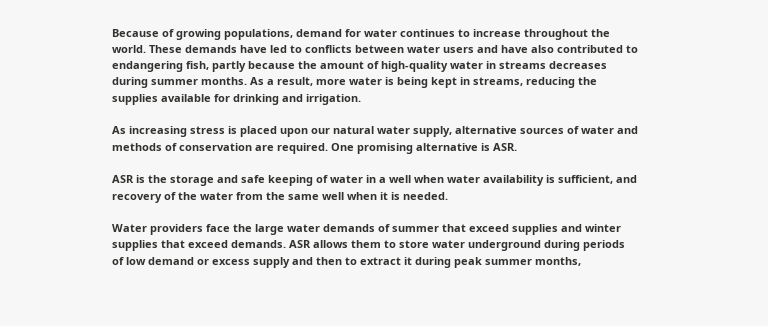Because of growing populations, demand for water continues to increase throughout the world. These demands have led to conflicts between water users and have also contributed to endangering fish, partly because the amount of high-quality water in streams decreases during summer months. As a result, more water is being kept in streams, reducing the supplies available for drinking and irrigation.

As increasing stress is placed upon our natural water supply, alternative sources of water and methods of conservation are required. One promising alternative is ASR.

ASR is the storage and safe keeping of water in a well when water availability is sufficient, and recovery of the water from the same well when it is needed.

Water providers face the large water demands of summer that exceed supplies and winter supplies that exceed demands. ASR allows them to store water underground during periods of low demand or excess supply and then to extract it during peak summer months,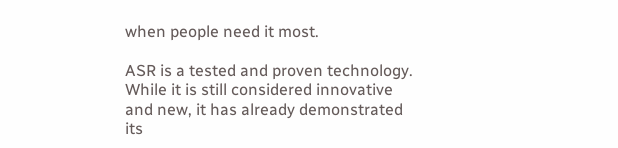when people need it most.

ASR is a tested and proven technology. While it is still considered innovative and new, it has already demonstrated its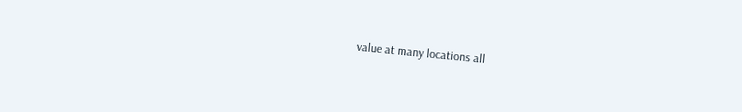value at many locations all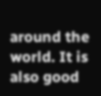around the world. It is also good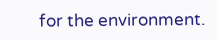for the environment.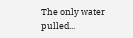The only water pulled...